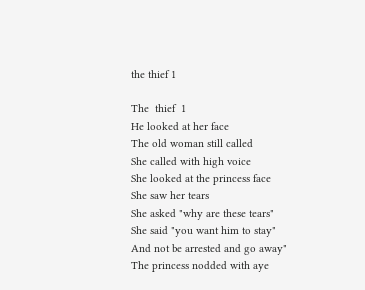the thief 1

The  thief  1
He looked at her face
The old woman still called
She called with high voice
She looked at the princess face
She saw her tears
She asked "why are these tears"
She said "you want him to stay"
And not be arrested and go away"
The princess nodded with aye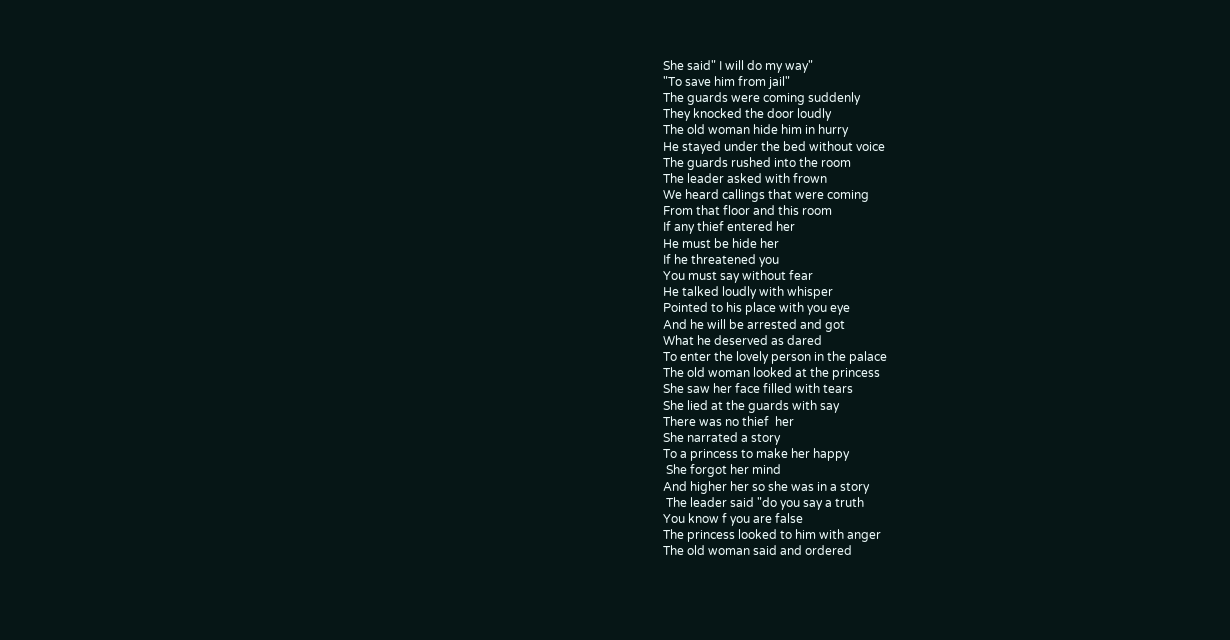She said" I will do my way"
"To save him from jail"
The guards were coming suddenly
They knocked the door loudly
The old woman hide him in hurry
He stayed under the bed without voice
The guards rushed into the room
The leader asked with frown
We heard callings that were coming
From that floor and this room
If any thief entered her
He must be hide her
If he threatened you
You must say without fear
He talked loudly with whisper
Pointed to his place with you eye
And he will be arrested and got
What he deserved as dared
To enter the lovely person in the palace
The old woman looked at the princess
She saw her face filled with tears
She lied at the guards with say
There was no thief  her
She narrated a story
To a princess to make her happy
 She forgot her mind
And higher her so she was in a story
 The leader said "do you say a truth
You know f you are false
The princess looked to him with anger
The old woman said and ordered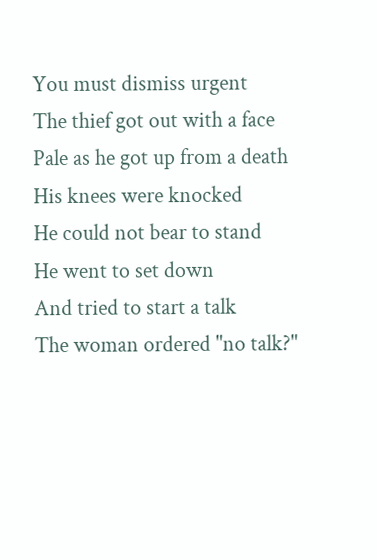You must dismiss urgent
The thief got out with a face
Pale as he got up from a death
His knees were knocked
He could not bear to stand
He went to set down
And tried to start a talk
The woman ordered "no talk?"